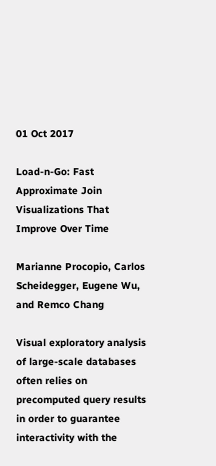01 Oct 2017

Load-n-Go: Fast Approximate Join Visualizations That Improve Over Time

Marianne Procopio, Carlos Scheidegger, Eugene Wu, and Remco Chang

Visual exploratory analysis of large-scale databases often relies on precomputed query results in order to guarantee interactivity with the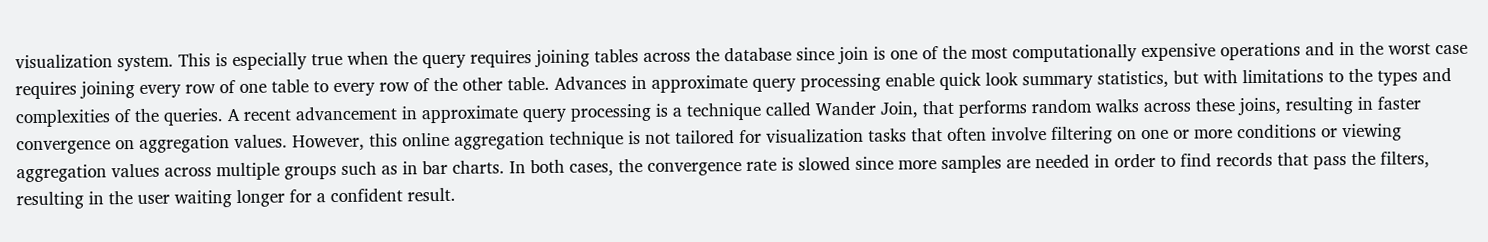visualization system. This is especially true when the query requires joining tables across the database since join is one of the most computationally expensive operations and in the worst case requires joining every row of one table to every row of the other table. Advances in approximate query processing enable quick look summary statistics, but with limitations to the types and complexities of the queries. A recent advancement in approximate query processing is a technique called Wander Join, that performs random walks across these joins, resulting in faster convergence on aggregation values. However, this online aggregation technique is not tailored for visualization tasks that often involve filtering on one or more conditions or viewing aggregation values across multiple groups such as in bar charts. In both cases, the convergence rate is slowed since more samples are needed in order to find records that pass the filters, resulting in the user waiting longer for a confident result.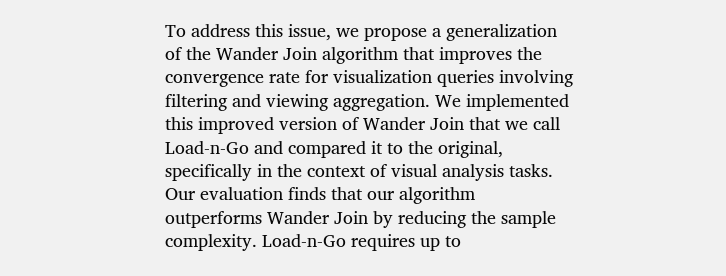To address this issue, we propose a generalization of the Wander Join algorithm that improves the convergence rate for visualization queries involving filtering and viewing aggregation. We implemented this improved version of Wander Join that we call Load-n-Go and compared it to the original, specifically in the context of visual analysis tasks. Our evaluation finds that our algorithm outperforms Wander Join by reducing the sample complexity. Load-n-Go requires up to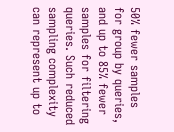50% fewer samples for group by queries, and up to 85% fewer samples for filtering queries. Such reduced sampling complexity can represent up to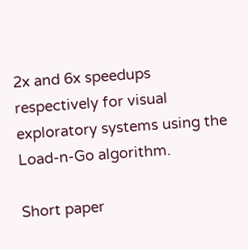2x and 6x speedups respectively for visual exploratory systems using the Load-n-Go algorithm.

Short paper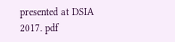presented at DSIA 2017. pdf